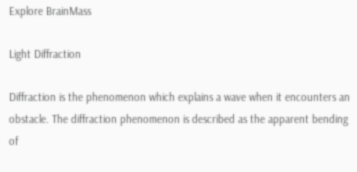Explore BrainMass

Light Diffraction

Diffraction is the phenomenon which explains a wave when it encounters an obstacle. The diffraction phenomenon is described as the apparent bending of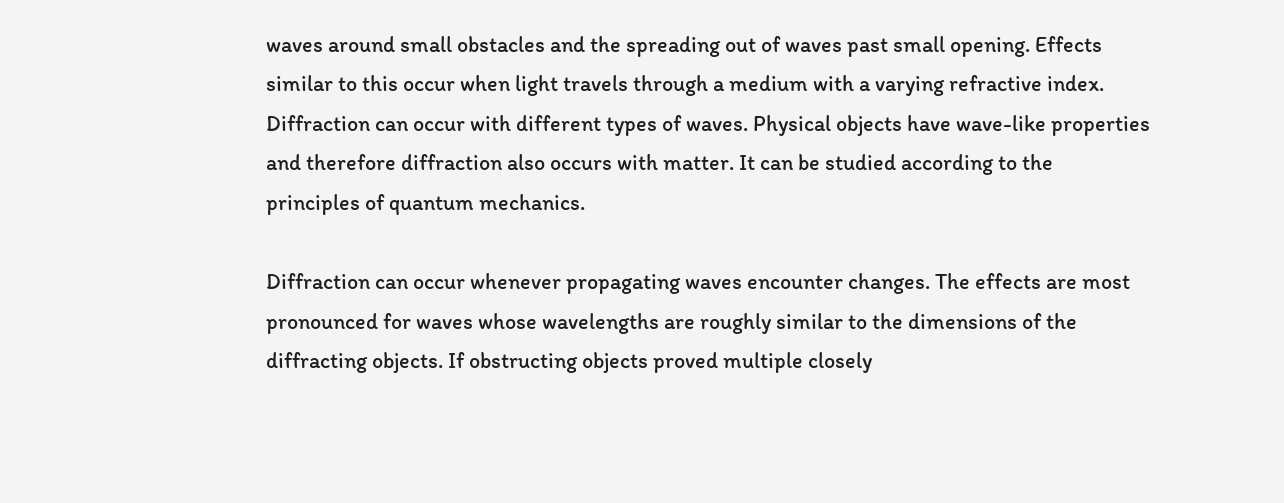waves around small obstacles and the spreading out of waves past small opening. Effects similar to this occur when light travels through a medium with a varying refractive index. Diffraction can occur with different types of waves. Physical objects have wave-like properties and therefore diffraction also occurs with matter. It can be studied according to the principles of quantum mechanics.

Diffraction can occur whenever propagating waves encounter changes. The effects are most pronounced for waves whose wavelengths are roughly similar to the dimensions of the diffracting objects. If obstructing objects proved multiple closely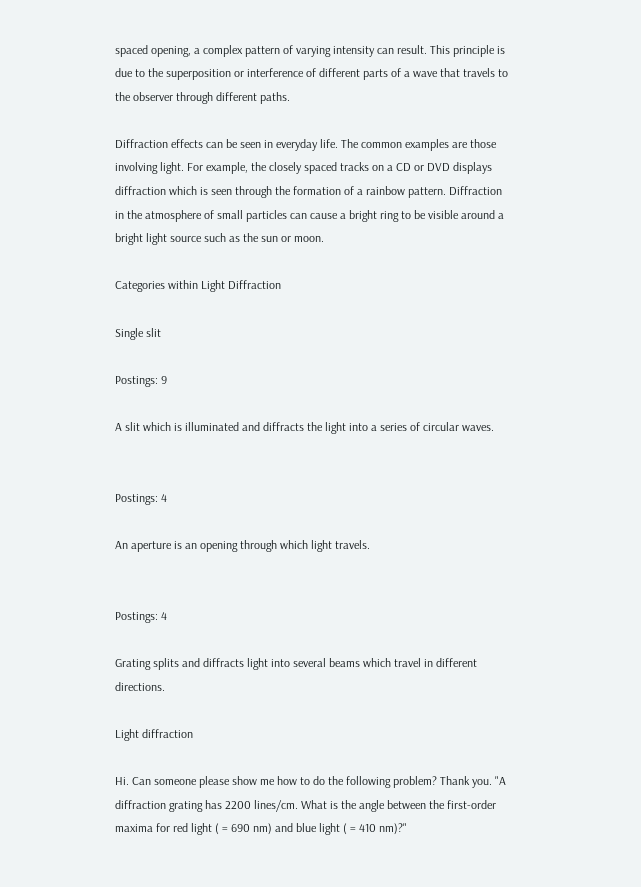spaced opening, a complex pattern of varying intensity can result. This principle is due to the superposition or interference of different parts of a wave that travels to the observer through different paths.

Diffraction effects can be seen in everyday life. The common examples are those involving light. For example, the closely spaced tracks on a CD or DVD displays diffraction which is seen through the formation of a rainbow pattern. Diffraction in the atmosphere of small particles can cause a bright ring to be visible around a bright light source such as the sun or moon.

Categories within Light Diffraction

Single slit

Postings: 9

A slit which is illuminated and diffracts the light into a series of circular waves.


Postings: 4

An aperture is an opening through which light travels.


Postings: 4

Grating splits and diffracts light into several beams which travel in different directions.

Light diffraction

Hi. Can someone please show me how to do the following problem? Thank you. "A diffraction grating has 2200 lines/cm. What is the angle between the first-order maxima for red light ( = 690 nm) and blue light ( = 410 nm)?"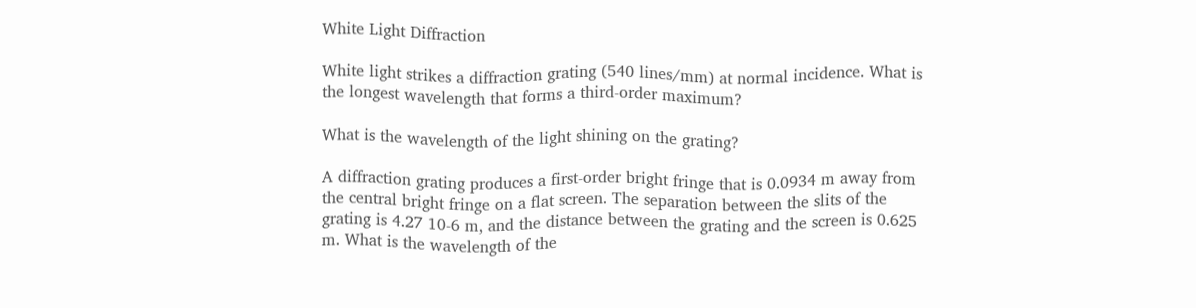White Light Diffraction

White light strikes a diffraction grating (540 lines/mm) at normal incidence. What is the longest wavelength that forms a third-order maximum?

What is the wavelength of the light shining on the grating?

A diffraction grating produces a first-order bright fringe that is 0.0934 m away from the central bright fringe on a flat screen. The separation between the slits of the grating is 4.27 10-6 m, and the distance between the grating and the screen is 0.625 m. What is the wavelength of the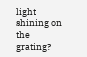light shining on the grating?